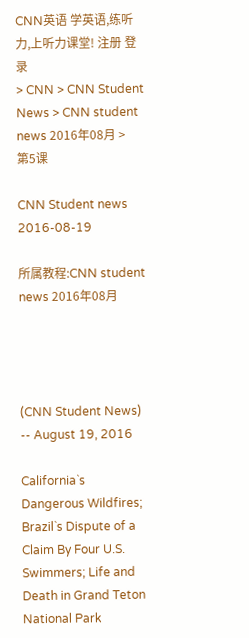CNN英语 学英语,练听力,上听力课堂! 注册 登录
> CNN > CNN Student News > CNN student news 2016年08月 >  第5课

CNN Student news 2016-08-19

所属教程:CNN student news 2016年08月




(CNN Student News) -- August 19, 2016

California`s Dangerous Wildfires; Brazil`s Dispute of a Claim By Four U.S. Swimmers; Life and Death in Grand Teton National Park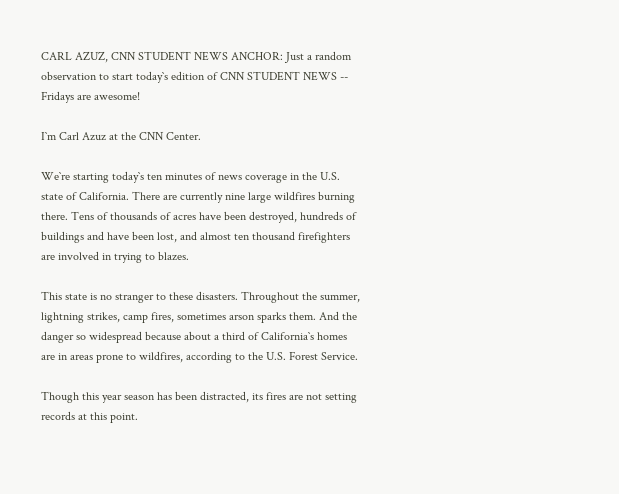CARL AZUZ, CNN STUDENT NEWS ANCHOR: Just a random observation to start today`s edition of CNN STUDENT NEWS -- Fridays are awesome!

I`m Carl Azuz at the CNN Center.

We`re starting today`s ten minutes of news coverage in the U.S. state of California. There are currently nine large wildfires burning there. Tens of thousands of acres have been destroyed, hundreds of buildings and have been lost, and almost ten thousand firefighters are involved in trying to blazes.

This state is no stranger to these disasters. Throughout the summer, lightning strikes, camp fires, sometimes arson sparks them. And the danger so widespread because about a third of California`s homes are in areas prone to wildfires, according to the U.S. Forest Service.

Though this year season has been distracted, its fires are not setting records at this point.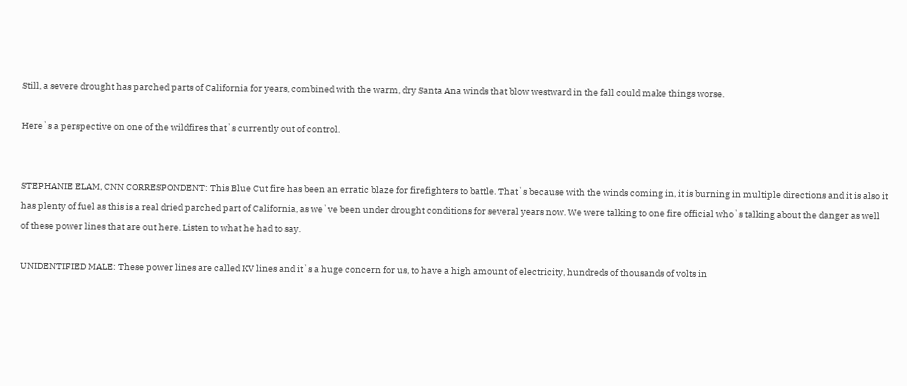Still, a severe drought has parched parts of California for years, combined with the warm, dry Santa Ana winds that blow westward in the fall could make things worse.

Here`s a perspective on one of the wildfires that`s currently out of control.


STEPHANIE ELAM, CNN CORRESPONDENT: This Blue Cut fire has been an erratic blaze for firefighters to battle. That`s because with the winds coming in, it is burning in multiple directions and it is also it has plenty of fuel as this is a real dried parched part of California, as we`ve been under drought conditions for several years now. We were talking to one fire official who`s talking about the danger as well of these power lines that are out here. Listen to what he had to say.

UNIDENTIFIED MALE: These power lines are called KV lines and it`s a huge concern for us, to have a high amount of electricity, hundreds of thousands of volts in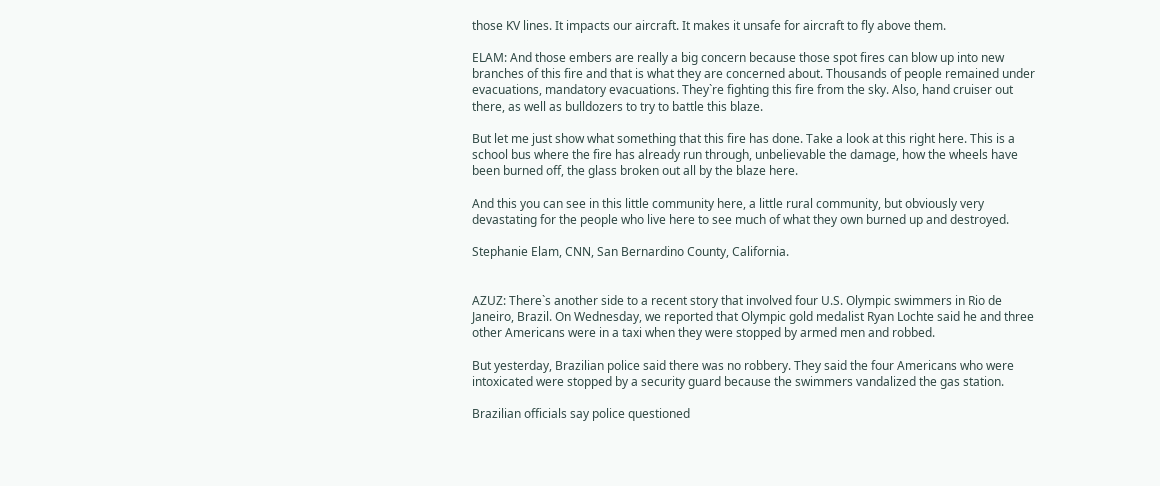those KV lines. It impacts our aircraft. It makes it unsafe for aircraft to fly above them.

ELAM: And those embers are really a big concern because those spot fires can blow up into new branches of this fire and that is what they are concerned about. Thousands of people remained under evacuations, mandatory evacuations. They`re fighting this fire from the sky. Also, hand cruiser out there, as well as bulldozers to try to battle this blaze.

But let me just show what something that this fire has done. Take a look at this right here. This is a school bus where the fire has already run through, unbelievable the damage, how the wheels have been burned off, the glass broken out all by the blaze here.

And this you can see in this little community here, a little rural community, but obviously very devastating for the people who live here to see much of what they own burned up and destroyed.

Stephanie Elam, CNN, San Bernardino County, California.


AZUZ: There`s another side to a recent story that involved four U.S. Olympic swimmers in Rio de Janeiro, Brazil. On Wednesday, we reported that Olympic gold medalist Ryan Lochte said he and three other Americans were in a taxi when they were stopped by armed men and robbed.

But yesterday, Brazilian police said there was no robbery. They said the four Americans who were intoxicated were stopped by a security guard because the swimmers vandalized the gas station.

Brazilian officials say police questioned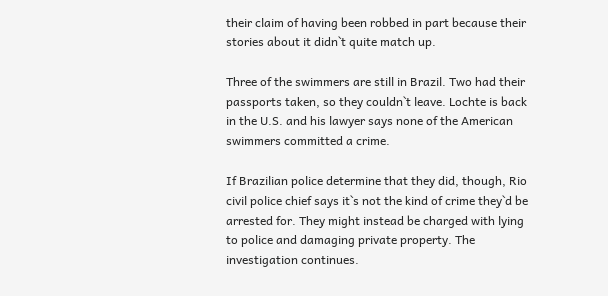their claim of having been robbed in part because their stories about it didn`t quite match up.

Three of the swimmers are still in Brazil. Two had their passports taken, so they couldn`t leave. Lochte is back in the U.S. and his lawyer says none of the American swimmers committed a crime.

If Brazilian police determine that they did, though, Rio civil police chief says it`s not the kind of crime they`d be arrested for. They might instead be charged with lying to police and damaging private property. The investigation continues.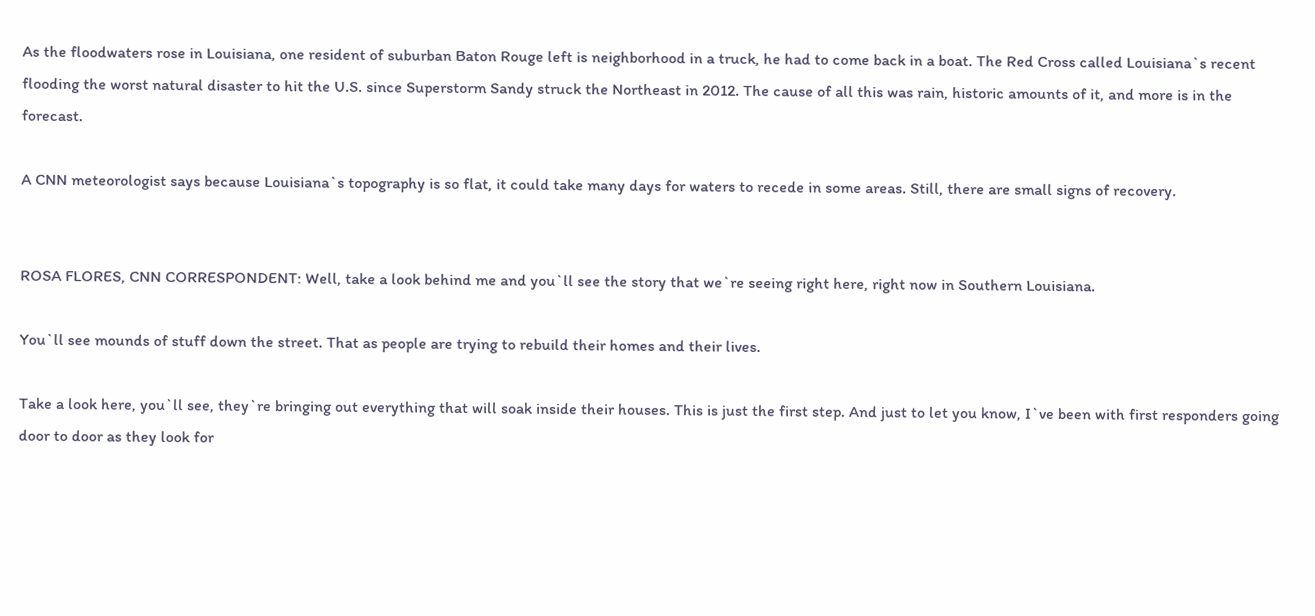As the floodwaters rose in Louisiana, one resident of suburban Baton Rouge left is neighborhood in a truck, he had to come back in a boat. The Red Cross called Louisiana`s recent flooding the worst natural disaster to hit the U.S. since Superstorm Sandy struck the Northeast in 2012. The cause of all this was rain, historic amounts of it, and more is in the forecast.

A CNN meteorologist says because Louisiana`s topography is so flat, it could take many days for waters to recede in some areas. Still, there are small signs of recovery.


ROSA FLORES, CNN CORRESPONDENT: Well, take a look behind me and you`ll see the story that we`re seeing right here, right now in Southern Louisiana.

You`ll see mounds of stuff down the street. That as people are trying to rebuild their homes and their lives.

Take a look here, you`ll see, they`re bringing out everything that will soak inside their houses. This is just the first step. And just to let you know, I`ve been with first responders going door to door as they look for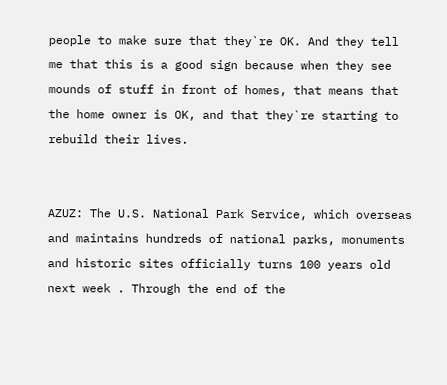people to make sure that they`re OK. And they tell me that this is a good sign because when they see mounds of stuff in front of homes, that means that the home owner is OK, and that they`re starting to rebuild their lives.


AZUZ: The U.S. National Park Service, which overseas and maintains hundreds of national parks, monuments and historic sites officially turns 100 years old next week . Through the end of the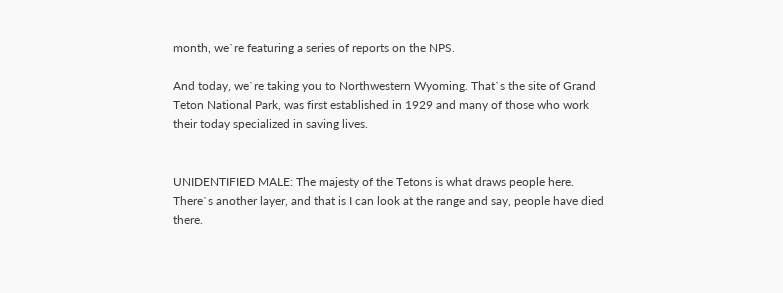month, we`re featuring a series of reports on the NPS.

And today, we`re taking you to Northwestern Wyoming. That`s the site of Grand Teton National Park, was first established in 1929 and many of those who work their today specialized in saving lives.


UNIDENTIFIED MALE: The majesty of the Tetons is what draws people here. There`s another layer, and that is I can look at the range and say, people have died there.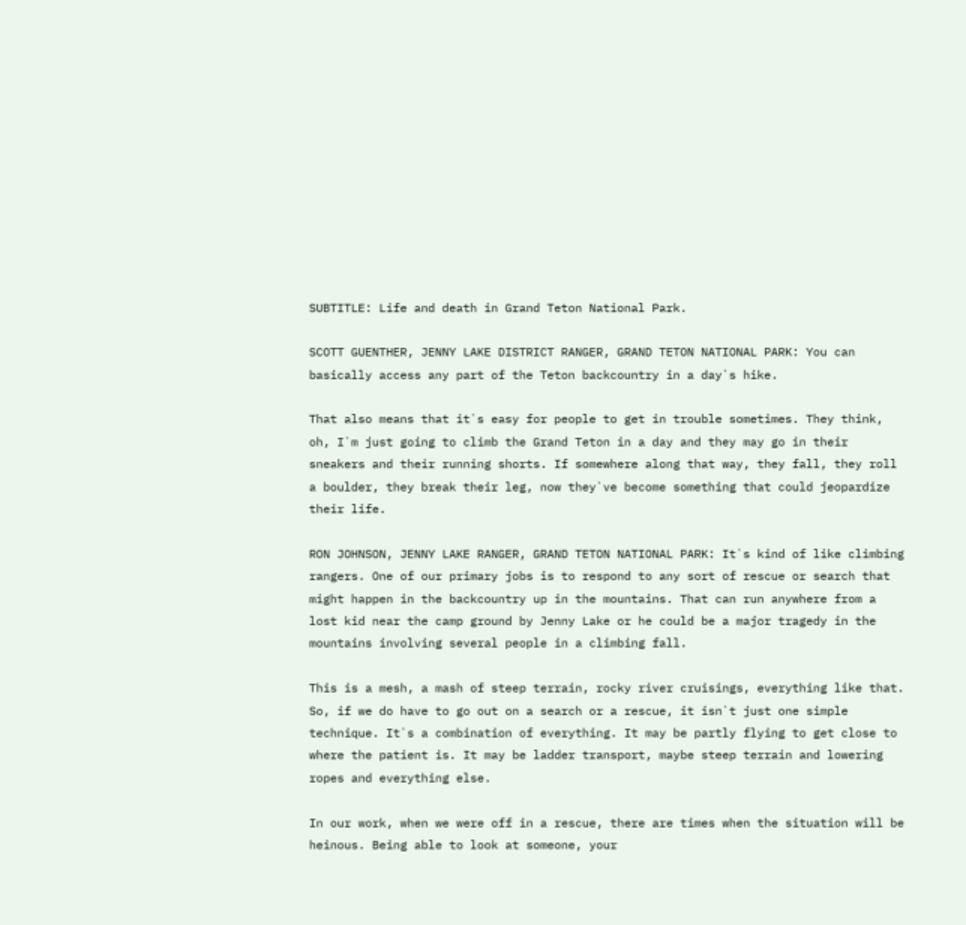SUBTITLE: Life and death in Grand Teton National Park.

SCOTT GUENTHER, JENNY LAKE DISTRICT RANGER, GRAND TETON NATIONAL PARK: You can basically access any part of the Teton backcountry in a day`s hike.

That also means that it`s easy for people to get in trouble sometimes. They think, oh, I`m just going to climb the Grand Teton in a day and they may go in their sneakers and their running shorts. If somewhere along that way, they fall, they roll a boulder, they break their leg, now they`ve become something that could jeopardize their life.

RON JOHNSON, JENNY LAKE RANGER, GRAND TETON NATIONAL PARK: It`s kind of like climbing rangers. One of our primary jobs is to respond to any sort of rescue or search that might happen in the backcountry up in the mountains. That can run anywhere from a lost kid near the camp ground by Jenny Lake or he could be a major tragedy in the mountains involving several people in a climbing fall.

This is a mesh, a mash of steep terrain, rocky river cruisings, everything like that. So, if we do have to go out on a search or a rescue, it isn`t just one simple technique. It`s a combination of everything. It may be partly flying to get close to where the patient is. It may be ladder transport, maybe steep terrain and lowering ropes and everything else.

In our work, when we were off in a rescue, there are times when the situation will be heinous. Being able to look at someone, your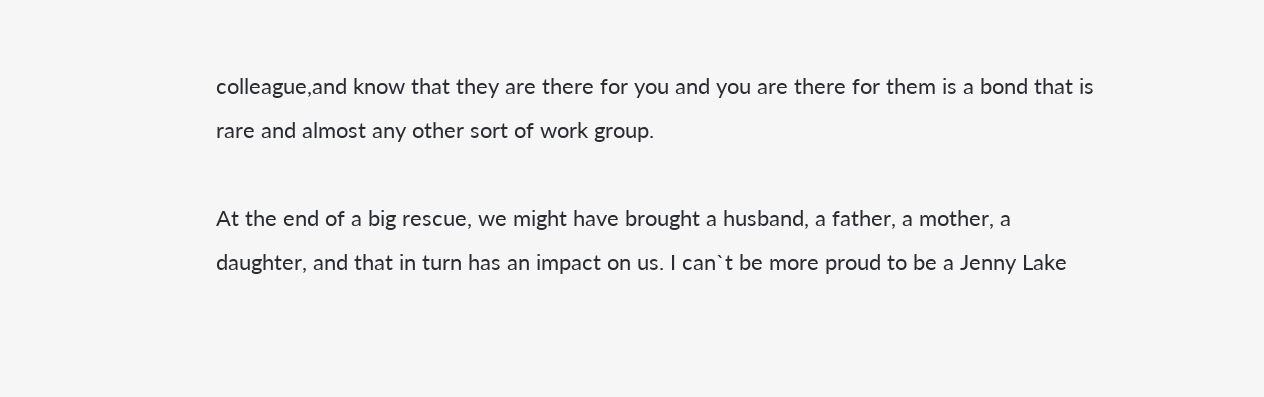colleague,and know that they are there for you and you are there for them is a bond that is rare and almost any other sort of work group.

At the end of a big rescue, we might have brought a husband, a father, a mother, a daughter, and that in turn has an impact on us. I can`t be more proud to be a Jenny Lake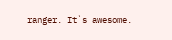ranger. It`s awesome.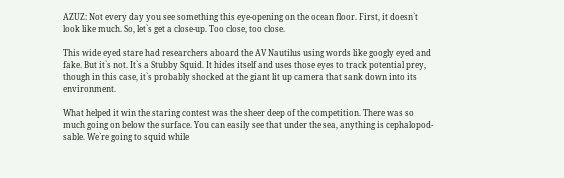AZUZ: Not every day you see something this eye-opening on the ocean floor. First, it doesn`t look like much. So, let`s get a close-up. Too close, too close.

This wide eyed stare had researchers aboard the AV Nautilus using words like googly eyed and fake. But it`s not. It`s a Stubby Squid. It hides itself and uses those eyes to track potential prey, though in this case, it`s probably shocked at the giant lit up camera that sank down into its environment.

What helped it win the staring contest was the sheer deep of the competition. There was so much going on below the surface. You can easily see that under the sea, anything is cephalopod-sable. We`re going to squid while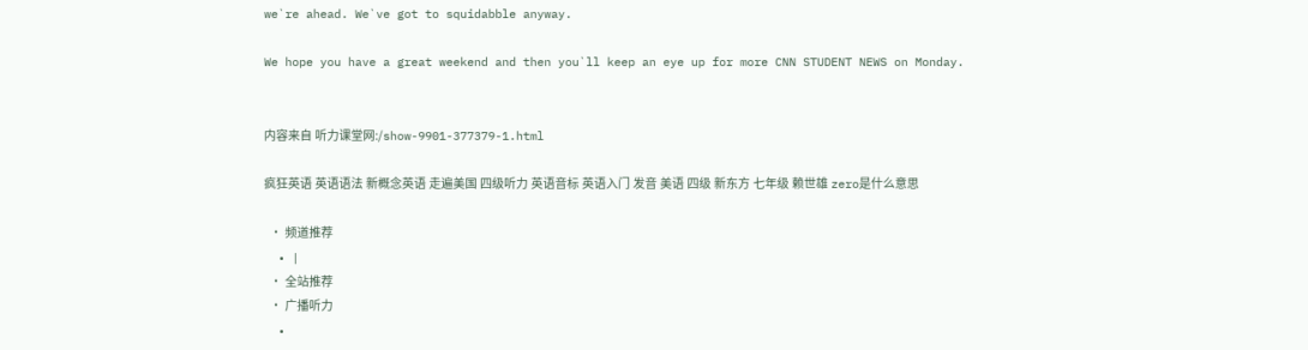we`re ahead. We`ve got to squidabble anyway.

We hope you have a great weekend and then you`ll keep an eye up for more CNN STUDENT NEWS on Monday.


内容来自 听力课堂网:/show-9901-377379-1.html

疯狂英语 英语语法 新概念英语 走遍美国 四级听力 英语音标 英语入门 发音 美语 四级 新东方 七年级 赖世雄 zero是什么意思

  • 频道推荐
  • |
  • 全站推荐
  • 广播听力
  •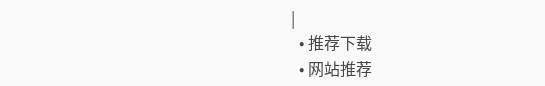|
  • 推荐下载
  • 网站推荐